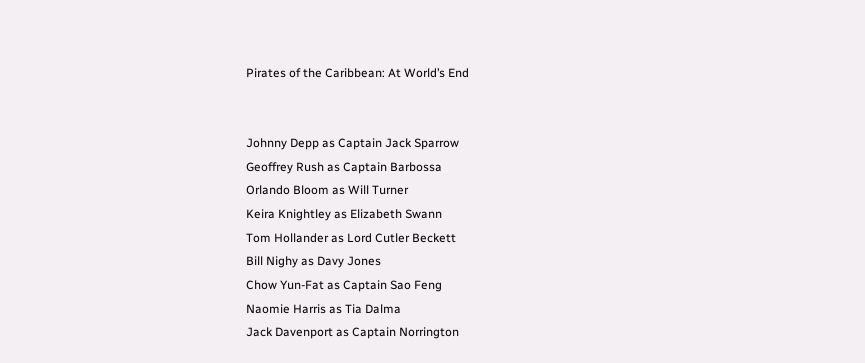Pirates of the Caribbean: At World’s End


Johnny Depp as Captain Jack Sparrow
Geoffrey Rush as Captain Barbossa
Orlando Bloom as Will Turner
Keira Knightley as Elizabeth Swann
Tom Hollander as Lord Cutler Beckett
Bill Nighy as Davy Jones
Chow Yun-Fat as Captain Sao Feng
Naomie Harris as Tia Dalma
Jack Davenport as Captain Norrington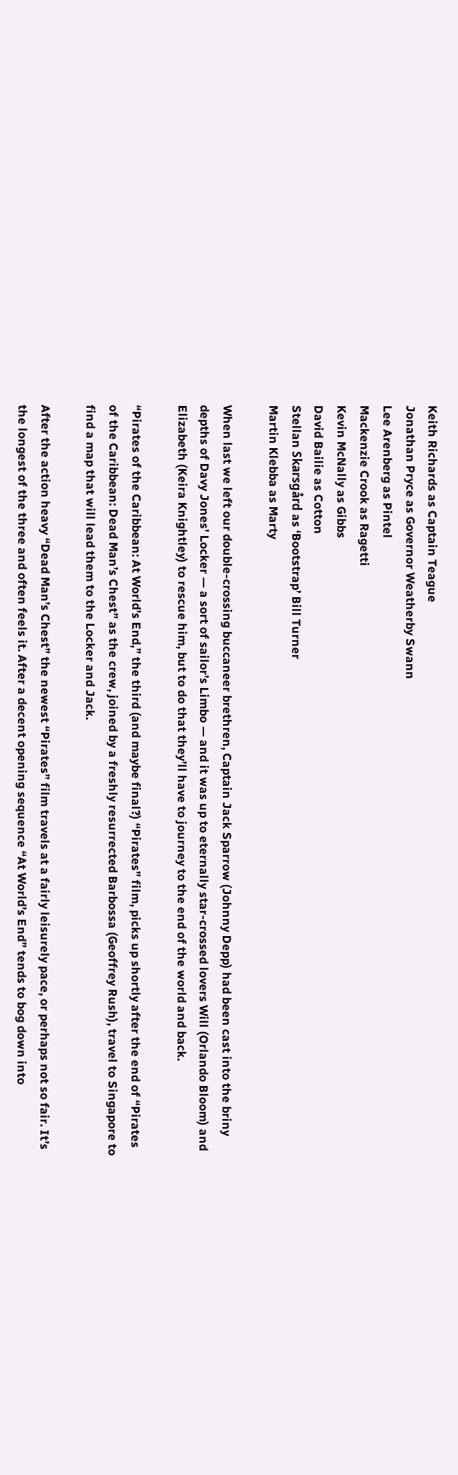Keith Richards as Captain Teague
Jonathan Pryce as Governor Weatherby Swann
Lee Arenberg as Pintel
Mackenzie Crook as Ragetti
Kevin McNally as Gibbs
David Bailie as Cotton
Stellan Skarsgård as ‘Bootstrap’ Bill Turner
Martin Klebba as Marty

When last we left our double-crossing buccaneer brethren, Captain Jack Sparrow (Johnny Depp) had been cast into the briny depths of Davy Jones’ Locker — a sort of sailor’s Limbo — and it was up to eternally star-crossed lovers Will (Orlando Bloom) and Elizabeth (Keira Knightley) to rescue him, but to do that they’ll have to journey to the end of the world and back.

“Pirates of the Caribbean: At World’s End,” the third (and maybe final?) “Pirates” film, picks up shortly after the end of “Pirates of the Caribbean: Dead Man’s Chest” as the crew, joined by a freshly resurrected Barbossa (Geoffrey Rush), travel to Singapore to find a map that will lead them to the Locker and Jack.

After the action heavy “Dead Man’s Chest” the newest “Pirates” film travels at a fairly leisurely pace, or perhaps not so fair. It’s the longest of the three and often feels it. After a decent opening sequence “At World’s End” tends to bog down into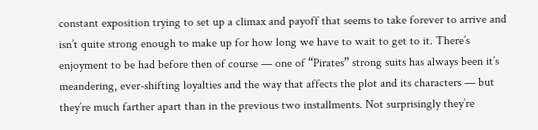constant exposition trying to set up a climax and payoff that seems to take forever to arrive and isn’t quite strong enough to make up for how long we have to wait to get to it. There’s enjoyment to be had before then of course — one of “Pirates” strong suits has always been it’s meandering, ever-shifting loyalties and the way that affects the plot and its characters — but they’re much farther apart than in the previous two installments. Not surprisingly they’re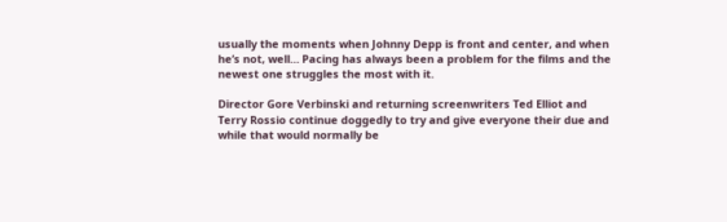usually the moments when Johnny Depp is front and center, and when he’s not, well… Pacing has always been a problem for the films and the newest one struggles the most with it.

Director Gore Verbinski and returning screenwriters Ted Elliot and Terry Rossio continue doggedly to try and give everyone their due and while that would normally be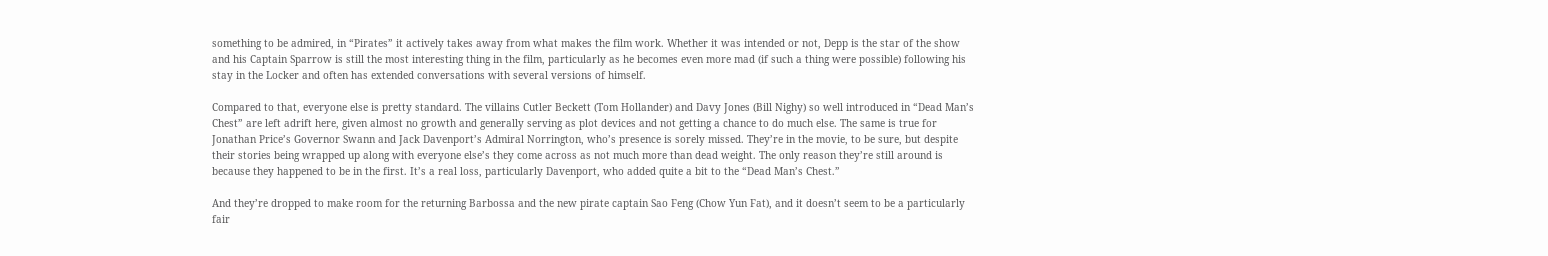something to be admired, in “Pirates” it actively takes away from what makes the film work. Whether it was intended or not, Depp is the star of the show and his Captain Sparrow is still the most interesting thing in the film, particularly as he becomes even more mad (if such a thing were possible) following his stay in the Locker and often has extended conversations with several versions of himself.

Compared to that, everyone else is pretty standard. The villains Cutler Beckett (Tom Hollander) and Davy Jones (Bill Nighy) so well introduced in “Dead Man’s Chest” are left adrift here, given almost no growth and generally serving as plot devices and not getting a chance to do much else. The same is true for Jonathan Price’s Governor Swann and Jack Davenport’s Admiral Norrington, who’s presence is sorely missed. They’re in the movie, to be sure, but despite their stories being wrapped up along with everyone else’s they come across as not much more than dead weight. The only reason they’re still around is because they happened to be in the first. It’s a real loss, particularly Davenport, who added quite a bit to the “Dead Man’s Chest.”

And they’re dropped to make room for the returning Barbossa and the new pirate captain Sao Feng (Chow Yun Fat), and it doesn’t seem to be a particularly fair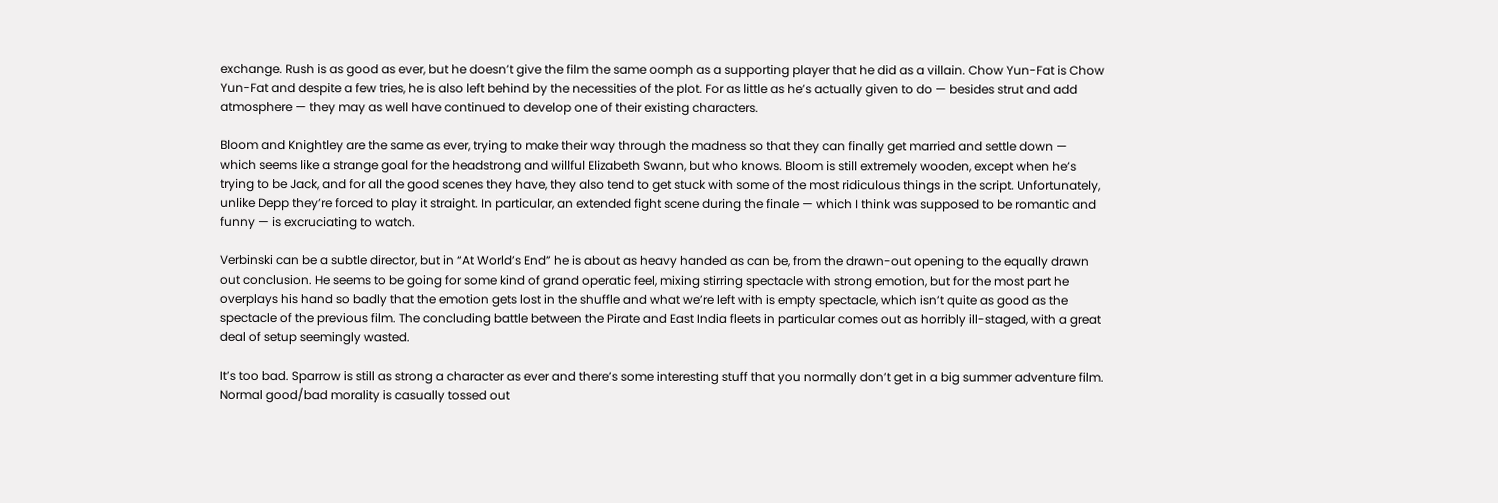exchange. Rush is as good as ever, but he doesn’t give the film the same oomph as a supporting player that he did as a villain. Chow Yun-Fat is Chow Yun-Fat and despite a few tries, he is also left behind by the necessities of the plot. For as little as he’s actually given to do — besides strut and add atmosphere — they may as well have continued to develop one of their existing characters.

Bloom and Knightley are the same as ever, trying to make their way through the madness so that they can finally get married and settle down — which seems like a strange goal for the headstrong and willful Elizabeth Swann, but who knows. Bloom is still extremely wooden, except when he’s trying to be Jack, and for all the good scenes they have, they also tend to get stuck with some of the most ridiculous things in the script. Unfortunately, unlike Depp they’re forced to play it straight. In particular, an extended fight scene during the finale — which I think was supposed to be romantic and funny — is excruciating to watch.

Verbinski can be a subtle director, but in “At World’s End” he is about as heavy handed as can be, from the drawn-out opening to the equally drawn out conclusion. He seems to be going for some kind of grand operatic feel, mixing stirring spectacle with strong emotion, but for the most part he overplays his hand so badly that the emotion gets lost in the shuffle and what we’re left with is empty spectacle, which isn’t quite as good as the spectacle of the previous film. The concluding battle between the Pirate and East India fleets in particular comes out as horribly ill-staged, with a great deal of setup seemingly wasted.

It’s too bad. Sparrow is still as strong a character as ever and there’s some interesting stuff that you normally don’t get in a big summer adventure film. Normal good/bad morality is casually tossed out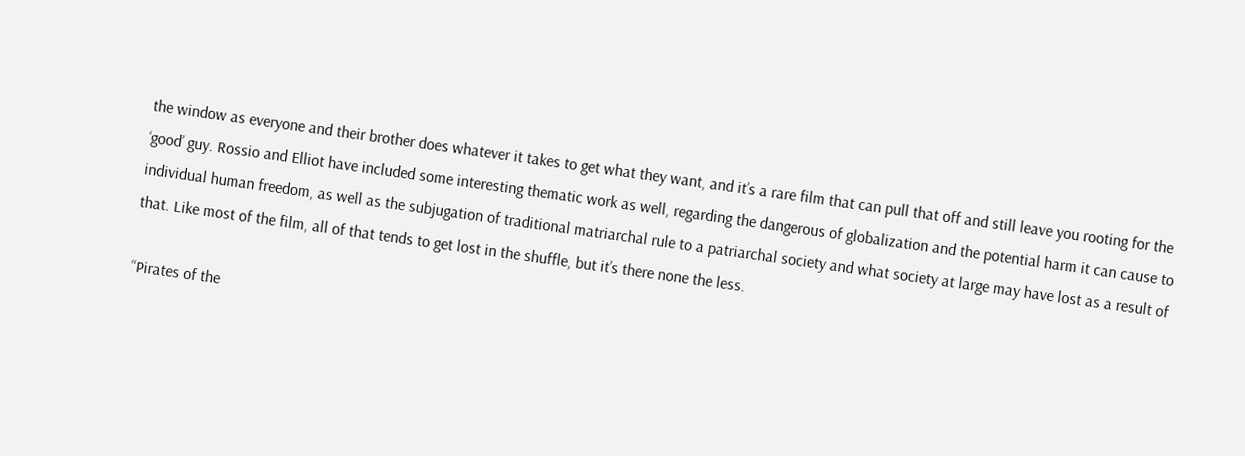the window as everyone and their brother does whatever it takes to get what they want, and it’s a rare film that can pull that off and still leave you rooting for the ‘good’ guy. Rossio and Elliot have included some interesting thematic work as well, regarding the dangerous of globalization and the potential harm it can cause to individual human freedom, as well as the subjugation of traditional matriarchal rule to a patriarchal society and what society at large may have lost as a result of that. Like most of the film, all of that tends to get lost in the shuffle, but it’s there none the less.

“Pirates of the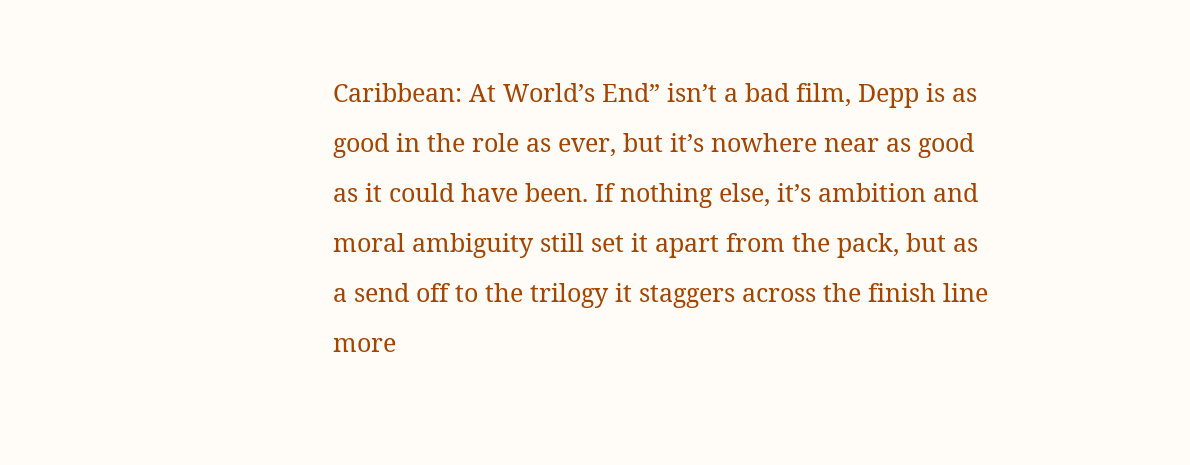Caribbean: At World’s End” isn’t a bad film, Depp is as good in the role as ever, but it’s nowhere near as good as it could have been. If nothing else, it’s ambition and moral ambiguity still set it apart from the pack, but as a send off to the trilogy it staggers across the finish line more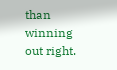than winning out right.